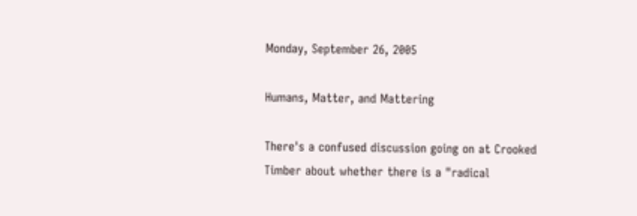Monday, September 26, 2005

Humans, Matter, and Mattering

There's a confused discussion going on at Crooked Timber about whether there is a "radical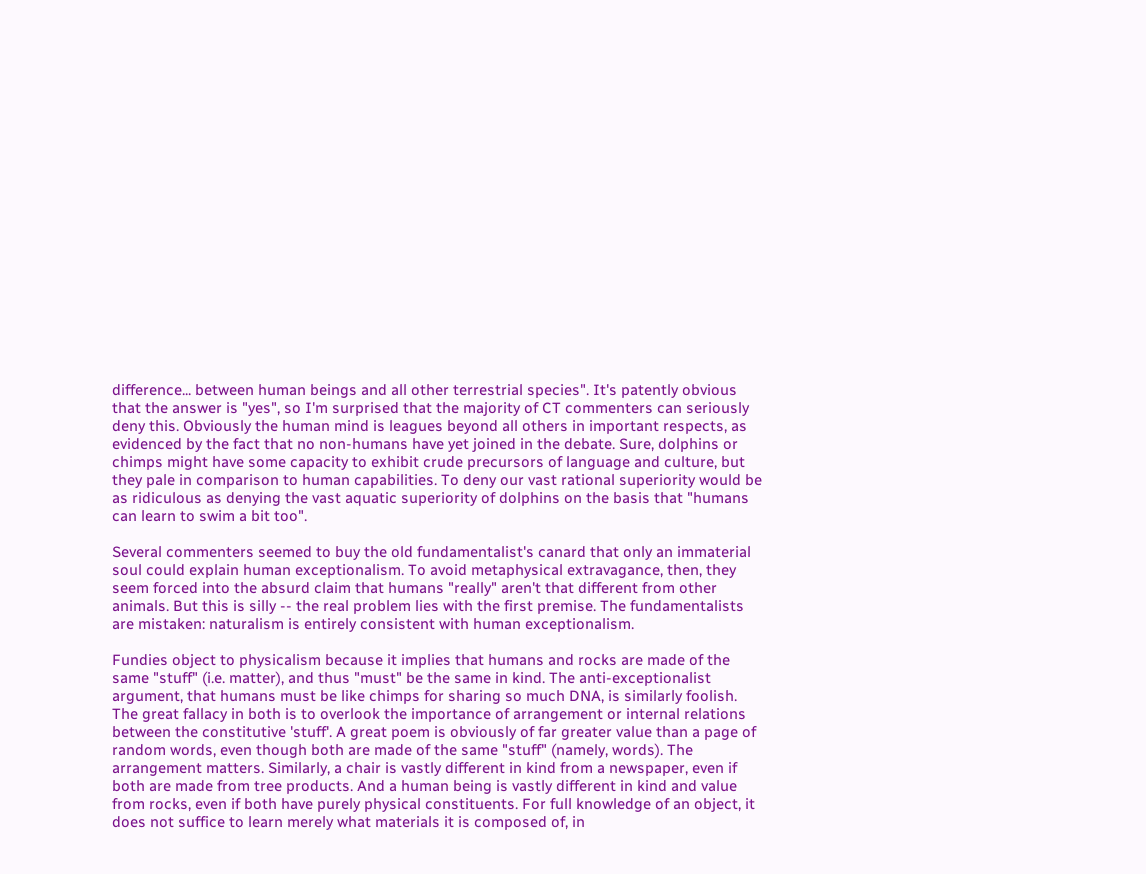difference... between human beings and all other terrestrial species". It's patently obvious that the answer is "yes", so I'm surprised that the majority of CT commenters can seriously deny this. Obviously the human mind is leagues beyond all others in important respects, as evidenced by the fact that no non-humans have yet joined in the debate. Sure, dolphins or chimps might have some capacity to exhibit crude precursors of language and culture, but they pale in comparison to human capabilities. To deny our vast rational superiority would be as ridiculous as denying the vast aquatic superiority of dolphins on the basis that "humans can learn to swim a bit too".

Several commenters seemed to buy the old fundamentalist's canard that only an immaterial soul could explain human exceptionalism. To avoid metaphysical extravagance, then, they seem forced into the absurd claim that humans "really" aren't that different from other animals. But this is silly -- the real problem lies with the first premise. The fundamentalists are mistaken: naturalism is entirely consistent with human exceptionalism.

Fundies object to physicalism because it implies that humans and rocks are made of the same "stuff" (i.e. matter), and thus "must" be the same in kind. The anti-exceptionalist argument, that humans must be like chimps for sharing so much DNA, is similarly foolish. The great fallacy in both is to overlook the importance of arrangement or internal relations between the constitutive 'stuff'. A great poem is obviously of far greater value than a page of random words, even though both are made of the same "stuff" (namely, words). The arrangement matters. Similarly, a chair is vastly different in kind from a newspaper, even if both are made from tree products. And a human being is vastly different in kind and value from rocks, even if both have purely physical constituents. For full knowledge of an object, it does not suffice to learn merely what materials it is composed of, in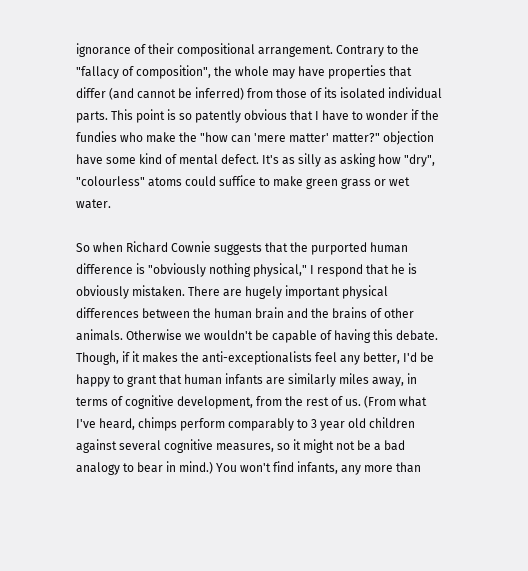ignorance of their compositional arrangement. Contrary to the "fallacy of composition", the whole may have properties that differ (and cannot be inferred) from those of its isolated individual parts. This point is so patently obvious that I have to wonder if the fundies who make the "how can 'mere matter' matter?" objection have some kind of mental defect. It's as silly as asking how "dry", "colourless" atoms could suffice to make green grass or wet water.

So when Richard Cownie suggests that the purported human difference is "obviously nothing physical," I respond that he is obviously mistaken. There are hugely important physical differences between the human brain and the brains of other animals. Otherwise we wouldn't be capable of having this debate. Though, if it makes the anti-exceptionalists feel any better, I'd be happy to grant that human infants are similarly miles away, in terms of cognitive development, from the rest of us. (From what I've heard, chimps perform comparably to 3 year old children against several cognitive measures, so it might not be a bad analogy to bear in mind.) You won't find infants, any more than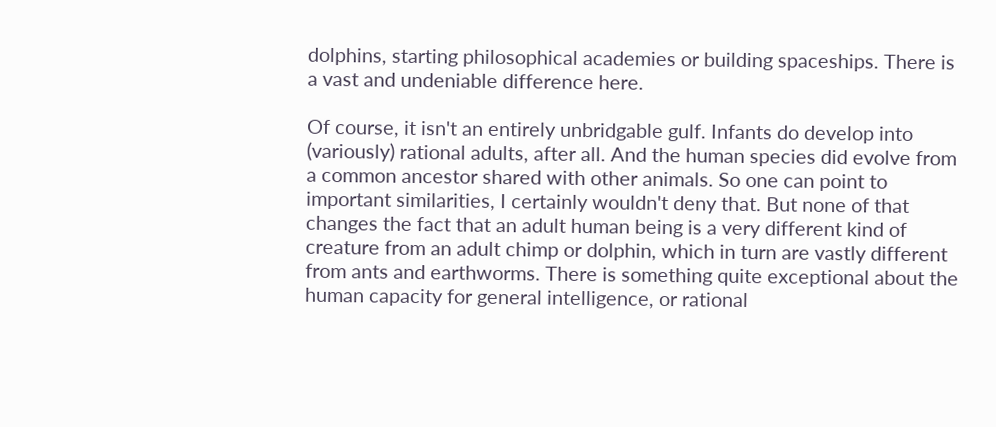dolphins, starting philosophical academies or building spaceships. There is a vast and undeniable difference here.

Of course, it isn't an entirely unbridgable gulf. Infants do develop into (variously) rational adults, after all. And the human species did evolve from a common ancestor shared with other animals. So one can point to important similarities, I certainly wouldn't deny that. But none of that changes the fact that an adult human being is a very different kind of creature from an adult chimp or dolphin, which in turn are vastly different from ants and earthworms. There is something quite exceptional about the human capacity for general intelligence, or rational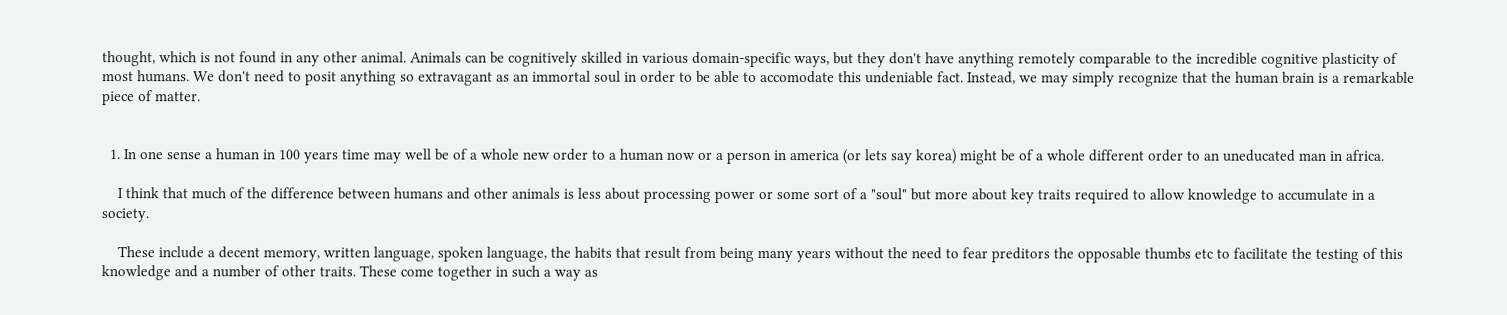thought, which is not found in any other animal. Animals can be cognitively skilled in various domain-specific ways, but they don't have anything remotely comparable to the incredible cognitive plasticity of most humans. We don't need to posit anything so extravagant as an immortal soul in order to be able to accomodate this undeniable fact. Instead, we may simply recognize that the human brain is a remarkable piece of matter.


  1. In one sense a human in 100 years time may well be of a whole new order to a human now or a person in america (or lets say korea) might be of a whole different order to an uneducated man in africa.

    I think that much of the difference between humans and other animals is less about processing power or some sort of a "soul" but more about key traits required to allow knowledge to accumulate in a society.

    These include a decent memory, written language, spoken language, the habits that result from being many years without the need to fear preditors the opposable thumbs etc to facilitate the testing of this knowledge and a number of other traits. These come together in such a way as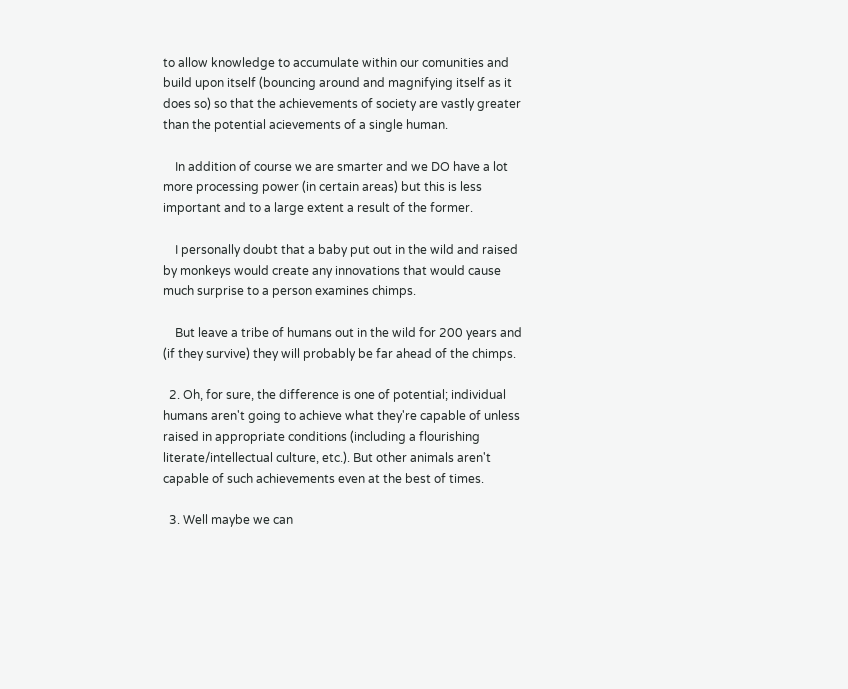to allow knowledge to accumulate within our comunities and build upon itself (bouncing around and magnifying itself as it does so) so that the achievements of society are vastly greater than the potential acievements of a single human.

    In addition of course we are smarter and we DO have a lot more processing power (in certain areas) but this is less important and to a large extent a result of the former.

    I personally doubt that a baby put out in the wild and raised by monkeys would create any innovations that would cause much surprise to a person examines chimps.

    But leave a tribe of humans out in the wild for 200 years and (if they survive) they will probably be far ahead of the chimps.

  2. Oh, for sure, the difference is one of potential; individual humans aren't going to achieve what they're capable of unless raised in appropriate conditions (including a flourishing literate/intellectual culture, etc.). But other animals aren't capable of such achievements even at the best of times.

  3. Well maybe we can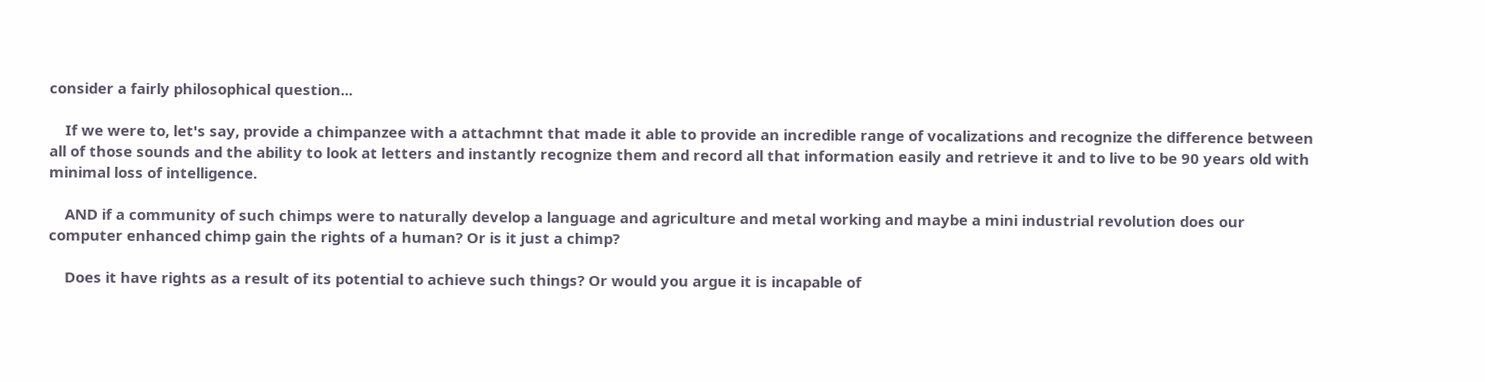consider a fairly philosophical question...

    If we were to, let's say, provide a chimpanzee with a attachmnt that made it able to provide an incredible range of vocalizations and recognize the difference between all of those sounds and the ability to look at letters and instantly recognize them and record all that information easily and retrieve it and to live to be 90 years old with minimal loss of intelligence.

    AND if a community of such chimps were to naturally develop a language and agriculture and metal working and maybe a mini industrial revolution does our computer enhanced chimp gain the rights of a human? Or is it just a chimp?

    Does it have rights as a result of its potential to achieve such things? Or would you argue it is incapable of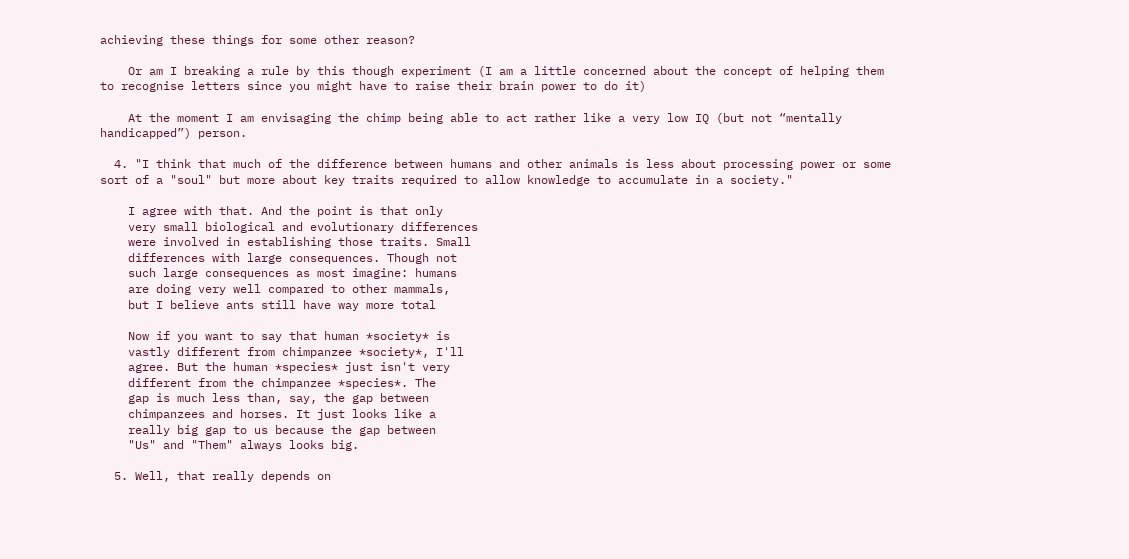achieving these things for some other reason?

    Or am I breaking a rule by this though experiment (I am a little concerned about the concept of helping them to recognise letters since you might have to raise their brain power to do it)

    At the moment I am envisaging the chimp being able to act rather like a very low IQ (but not “mentally handicapped”) person.

  4. "I think that much of the difference between humans and other animals is less about processing power or some sort of a "soul" but more about key traits required to allow knowledge to accumulate in a society."

    I agree with that. And the point is that only
    very small biological and evolutionary differences
    were involved in establishing those traits. Small
    differences with large consequences. Though not
    such large consequences as most imagine: humans
    are doing very well compared to other mammals,
    but I believe ants still have way more total

    Now if you want to say that human *society* is
    vastly different from chimpanzee *society*, I'll
    agree. But the human *species* just isn't very
    different from the chimpanzee *species*. The
    gap is much less than, say, the gap between
    chimpanzees and horses. It just looks like a
    really big gap to us because the gap between
    "Us" and "Them" always looks big.

  5. Well, that really depends on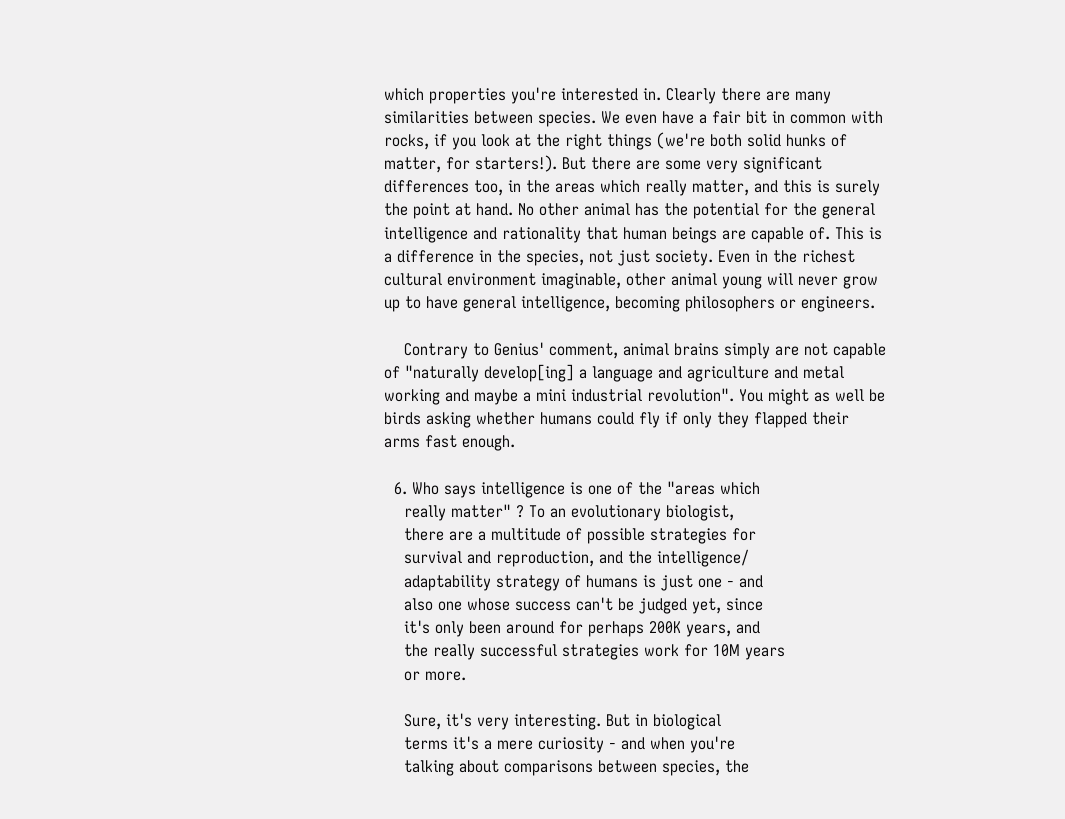which properties you're interested in. Clearly there are many similarities between species. We even have a fair bit in common with rocks, if you look at the right things (we're both solid hunks of matter, for starters!). But there are some very significant differences too, in the areas which really matter, and this is surely the point at hand. No other animal has the potential for the general intelligence and rationality that human beings are capable of. This is a difference in the species, not just society. Even in the richest cultural environment imaginable, other animal young will never grow up to have general intelligence, becoming philosophers or engineers.

    Contrary to Genius' comment, animal brains simply are not capable of "naturally develop[ing] a language and agriculture and metal working and maybe a mini industrial revolution". You might as well be birds asking whether humans could fly if only they flapped their arms fast enough.

  6. Who says intelligence is one of the "areas which
    really matter" ? To an evolutionary biologist,
    there are a multitude of possible strategies for
    survival and reproduction, and the intelligence/
    adaptability strategy of humans is just one - and
    also one whose success can't be judged yet, since
    it's only been around for perhaps 200K years, and
    the really successful strategies work for 10M years
    or more.

    Sure, it's very interesting. But in biological
    terms it's a mere curiosity - and when you're
    talking about comparisons between species, the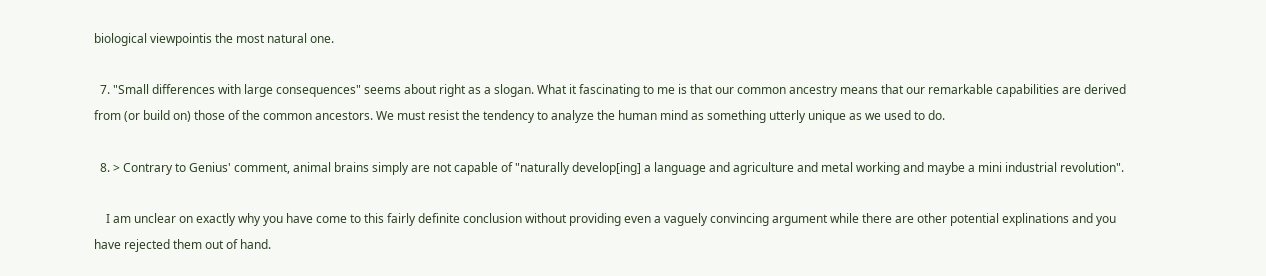biological viewpointis the most natural one.

  7. "Small differences with large consequences" seems about right as a slogan. What it fascinating to me is that our common ancestry means that our remarkable capabilities are derived from (or build on) those of the common ancestors. We must resist the tendency to analyze the human mind as something utterly unique as we used to do.

  8. > Contrary to Genius' comment, animal brains simply are not capable of "naturally develop[ing] a language and agriculture and metal working and maybe a mini industrial revolution".

    I am unclear on exactly why you have come to this fairly definite conclusion without providing even a vaguely convincing argument while there are other potential explinations and you have rejected them out of hand.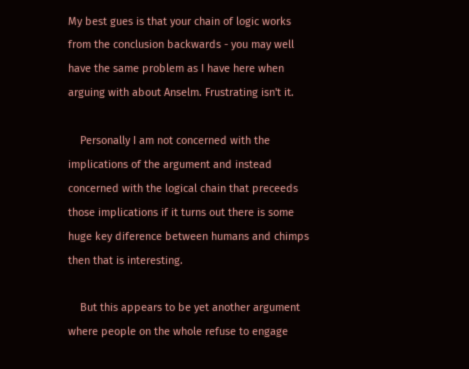My best gues is that your chain of logic works from the conclusion backwards - you may well have the same problem as I have here when arguing with about Anselm. Frustrating isn't it.

    Personally I am not concerned with the implications of the argument and instead concerned with the logical chain that preceeds those implications if it turns out there is some huge key diference between humans and chimps then that is interesting.

    But this appears to be yet another argument where people on the whole refuse to engage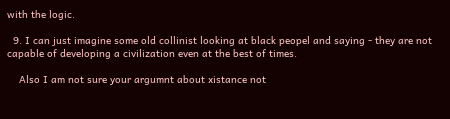with the logic.

  9. I can just imagine some old collinist looking at black peopel and saying - they are not capable of developing a civilization even at the best of times.

    Also I am not sure your argumnt about xistance not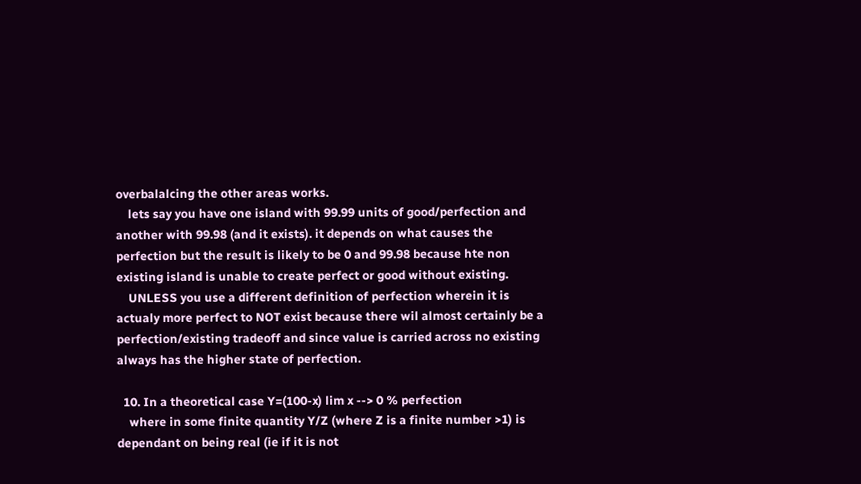overbalalcing the other areas works.
    lets say you have one island with 99.99 units of good/perfection and another with 99.98 (and it exists). it depends on what causes the perfection but the result is likely to be 0 and 99.98 because hte non existing island is unable to create perfect or good without existing.
    UNLESS you use a different definition of perfection wherein it is actualy more perfect to NOT exist because there wil almost certainly be a perfection/existing tradeoff and since value is carried across no existing always has the higher state of perfection.

  10. In a theoretical case Y=(100-x) lim x --> 0 % perfection
    where in some finite quantity Y/Z (where Z is a finite number >1) is dependant on being real (ie if it is not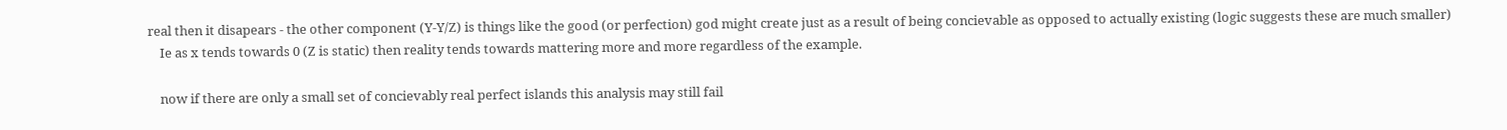real then it disapears - the other component (Y-Y/Z) is things like the good (or perfection) god might create just as a result of being concievable as opposed to actually existing (logic suggests these are much smaller)
    Ie as x tends towards 0 (Z is static) then reality tends towards mattering more and more regardless of the example.

    now if there are only a small set of concievably real perfect islands this analysis may still fail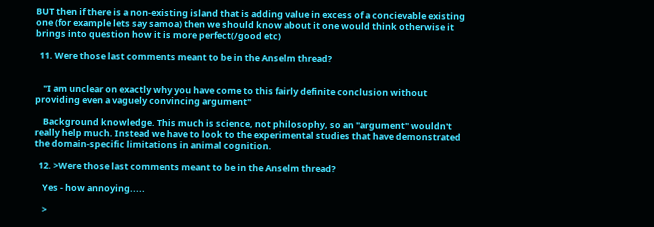BUT then if there is a non-existing island that is adding value in excess of a concievable existing one (for example lets say samoa) then we should know about it one would think otherwise it brings into question how it is more perfect(/good etc)

  11. Were those last comments meant to be in the Anselm thread?


    "I am unclear on exactly why you have come to this fairly definite conclusion without providing even a vaguely convincing argument"

    Background knowledge. This much is science, not philosophy, so an "argument" wouldn't really help much. Instead we have to look to the experimental studies that have demonstrated the domain-specific limitations in animal cognition.

  12. >Were those last comments meant to be in the Anselm thread?

    Yes - how annoying.....

    >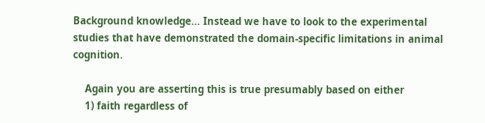Background knowledge... Instead we have to look to the experimental studies that have demonstrated the domain-specific limitations in animal cognition.

    Again you are asserting this is true presumably based on either
    1) faith regardless of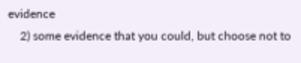evidence
    2) some evidence that you could, but choose not to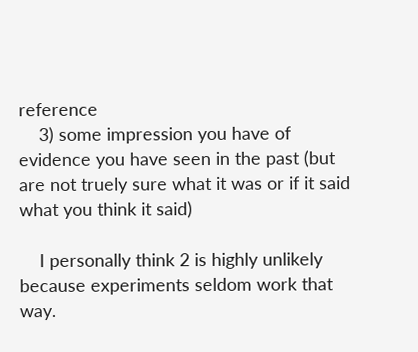reference
    3) some impression you have of evidence you have seen in the past (but are not truely sure what it was or if it said what you think it said)

    I personally think 2 is highly unlikely because experiments seldom work that way.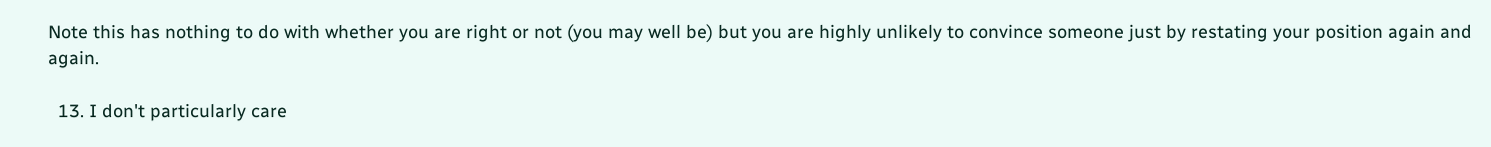Note this has nothing to do with whether you are right or not (you may well be) but you are highly unlikely to convince someone just by restating your position again and again.

  13. I don't particularly care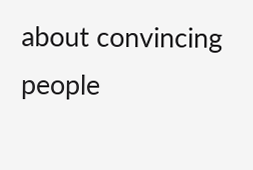about convincing people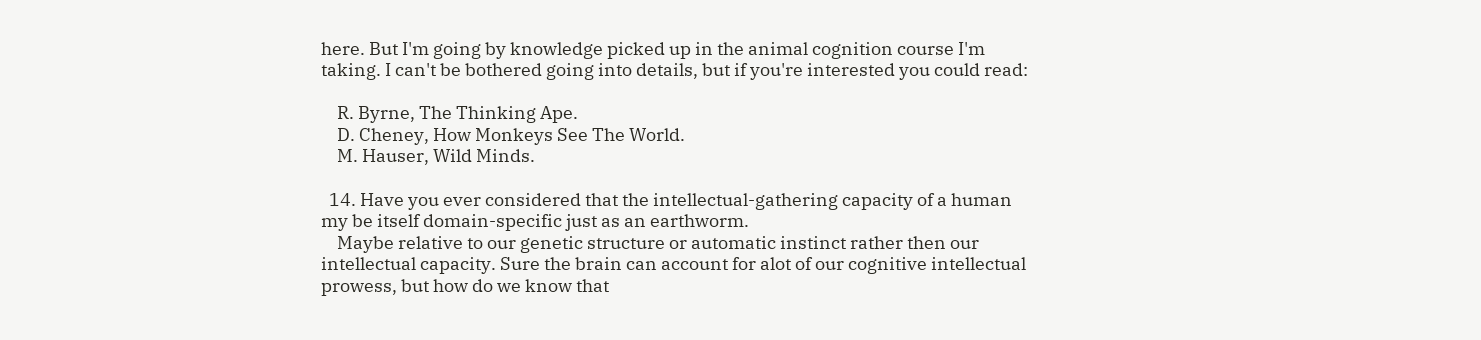here. But I'm going by knowledge picked up in the animal cognition course I'm taking. I can't be bothered going into details, but if you're interested you could read:

    R. Byrne, The Thinking Ape.
    D. Cheney, How Monkeys See The World.
    M. Hauser, Wild Minds.

  14. Have you ever considered that the intellectual-gathering capacity of a human my be itself domain-specific just as an earthworm.
    Maybe relative to our genetic structure or automatic instinct rather then our intellectual capacity. Sure the brain can account for alot of our cognitive intellectual prowess, but how do we know that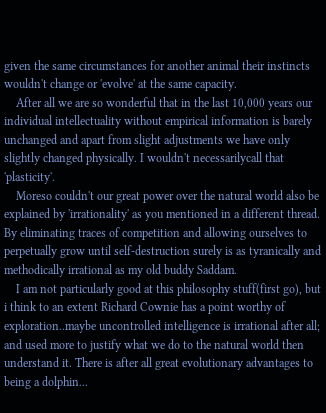given the same circumstances for another animal their instincts wouldn't change or 'evolve' at the same capacity.
    After all we are so wonderful that in the last 10,000 years our individual intellectuality without empirical information is barely unchanged and apart from slight adjustments we have only slightly changed physically. I wouldn't necessarilycall that 'plasticity'.
    Moreso couldn't our great power over the natural world also be explained by 'irrationality' as you mentioned in a different thread. By eliminating traces of competition and allowing ourselves to perpetually grow until self-destruction surely is as tyranically and methodically irrational as my old buddy Saddam.
    I am not particularly good at this philosophy stuff(first go), but i think to an extent Richard Cownie has a point worthy of exploration..maybe uncontrolled intelligence is irrational after all; and used more to justify what we do to the natural world then understand it. There is after all great evolutionary advantages to being a dolphin...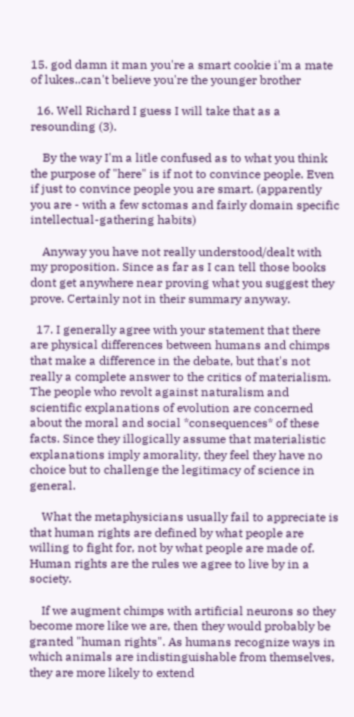15. god damn it man you're a smart cookie i'm a mate of lukes..can't believe you're the younger brother

  16. Well Richard I guess I will take that as a resounding (3).

    By the way I'm a litle confused as to what you think the purpose of "here" is if not to convince people. Even if just to convince people you are smart. (apparently you are - with a few sctomas and fairly domain specific intellectual-gathering habits)

    Anyway you have not really understood/dealt with my proposition. Since as far as I can tell those books dont get anywhere near proving what you suggest they prove. Certainly not in their summary anyway.

  17. I generally agree with your statement that there are physical differences between humans and chimps that make a difference in the debate, but that's not really a complete answer to the critics of materialism. The people who revolt against naturalism and scientific explanations of evolution are concerned about the moral and social *consequences* of these facts. Since they illogically assume that materialistic explanations imply amorality, they feel they have no choice but to challenge the legitimacy of science in general.

    What the metaphysicians usually fail to appreciate is that human rights are defined by what people are willing to fight for, not by what people are made of. Human rights are the rules we agree to live by in a society.

    If we augment chimps with artificial neurons so they become more like we are, then they would probably be granted "human rights". As humans recognize ways in which animals are indistinguishable from themselves, they are more likely to extend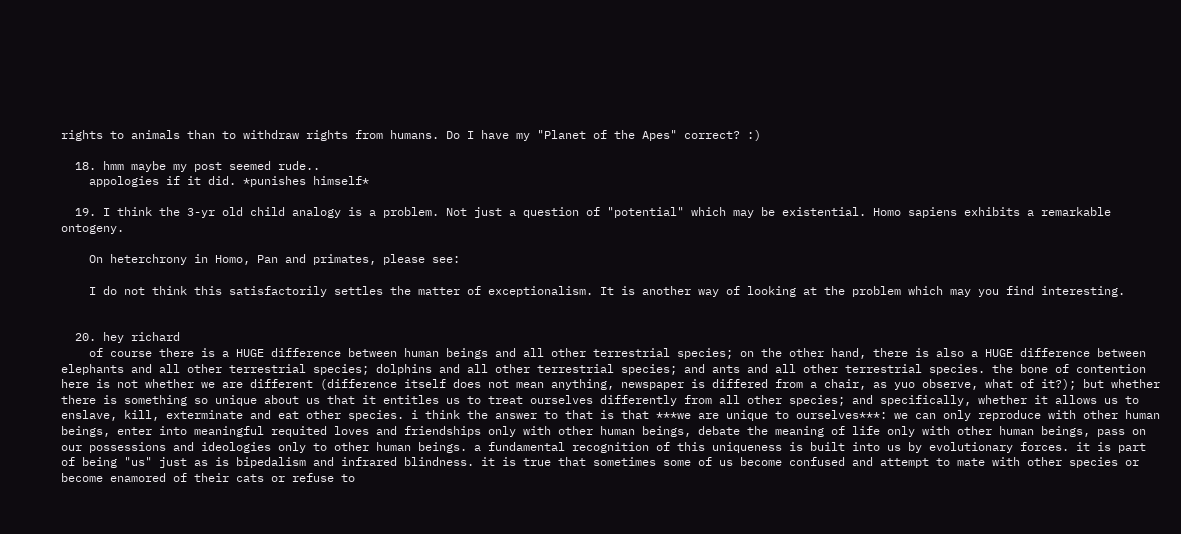rights to animals than to withdraw rights from humans. Do I have my "Planet of the Apes" correct? :)

  18. hmm maybe my post seemed rude..
    appologies if it did. *punishes himself*

  19. I think the 3-yr old child analogy is a problem. Not just a question of "potential" which may be existential. Homo sapiens exhibits a remarkable ontogeny.

    On heterchrony in Homo, Pan and primates, please see:

    I do not think this satisfactorily settles the matter of exceptionalism. It is another way of looking at the problem which may you find interesting.


  20. hey richard
    of course there is a HUGE difference between human beings and all other terrestrial species; on the other hand, there is also a HUGE difference between elephants and all other terrestrial species; dolphins and all other terrestrial species; and ants and all other terrestrial species. the bone of contention here is not whether we are different (difference itself does not mean anything, newspaper is differed from a chair, as yuo observe, what of it?); but whether there is something so unique about us that it entitles us to treat ourselves differently from all other species; and specifically, whether it allows us to enslave, kill, exterminate and eat other species. i think the answer to that is that ***we are unique to ourselves***: we can only reproduce with other human beings, enter into meaningful requited loves and friendships only with other human beings, debate the meaning of life only with other human beings, pass on our possessions and ideologies only to other human beings. a fundamental recognition of this uniqueness is built into us by evolutionary forces. it is part of being "us" just as is bipedalism and infrared blindness. it is true that sometimes some of us become confused and attempt to mate with other species or become enamored of their cats or refuse to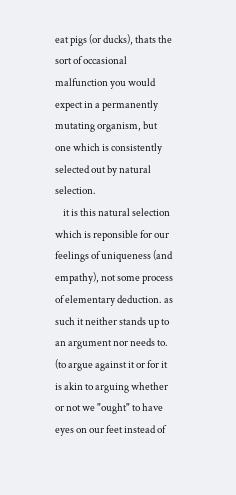eat pigs (or ducks), thats the sort of occasional malfunction you would expect in a permanently mutating organism, but one which is consistently selected out by natural selection.
    it is this natural selection which is reponsible for our feelings of uniqueness (and empathy), not some process of elementary deduction. as such it neither stands up to an argument nor needs to. (to argue against it or for it is akin to arguing whether or not we "ought" to have eyes on our feet instead of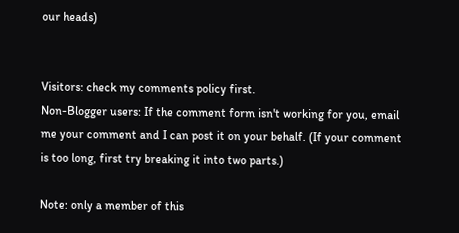our heads)


Visitors: check my comments policy first.
Non-Blogger users: If the comment form isn't working for you, email me your comment and I can post it on your behalf. (If your comment is too long, first try breaking it into two parts.)

Note: only a member of this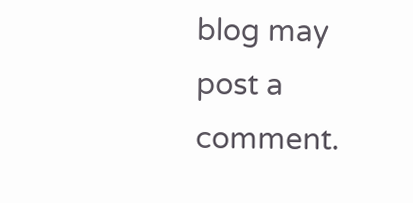blog may post a comment.